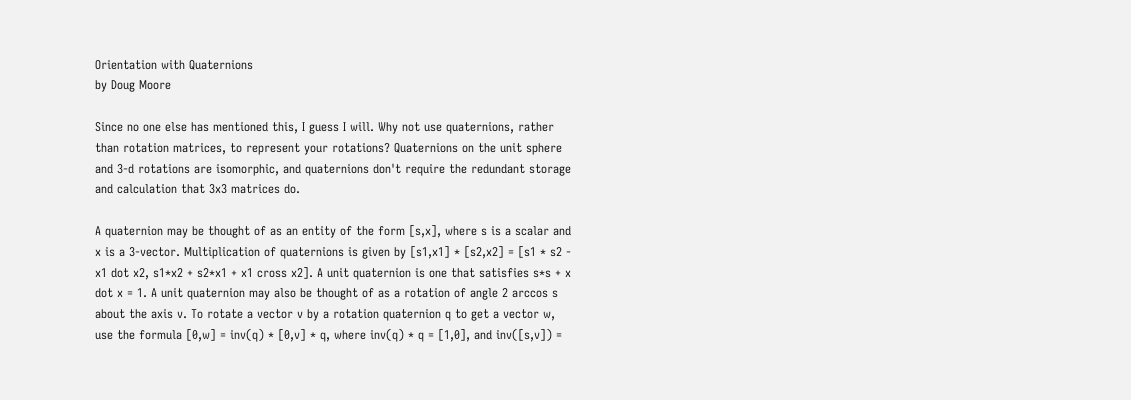Orientation with Quaternions
by Doug Moore

Since no one else has mentioned this, I guess I will. Why not use quaternions, rather than rotation matrices, to represent your rotations? Quaternions on the unit sphere and 3-d rotations are isomorphic, and quaternions don't require the redundant storage and calculation that 3x3 matrices do.

A quaternion may be thought of as an entity of the form [s,x], where s is a scalar and x is a 3-vector. Multiplication of quaternions is given by [s1,x1] * [s2,x2] = [s1 * s2 - x1 dot x2, s1*x2 + s2*x1 + x1 cross x2]. A unit quaternion is one that satisfies s*s + x dot x = 1. A unit quaternion may also be thought of as a rotation of angle 2 arccos s about the axis v. To rotate a vector v by a rotation quaternion q to get a vector w, use the formula [0,w] = inv(q) * [0,v] * q, where inv(q) * q = [1,0], and inv([s,v]) =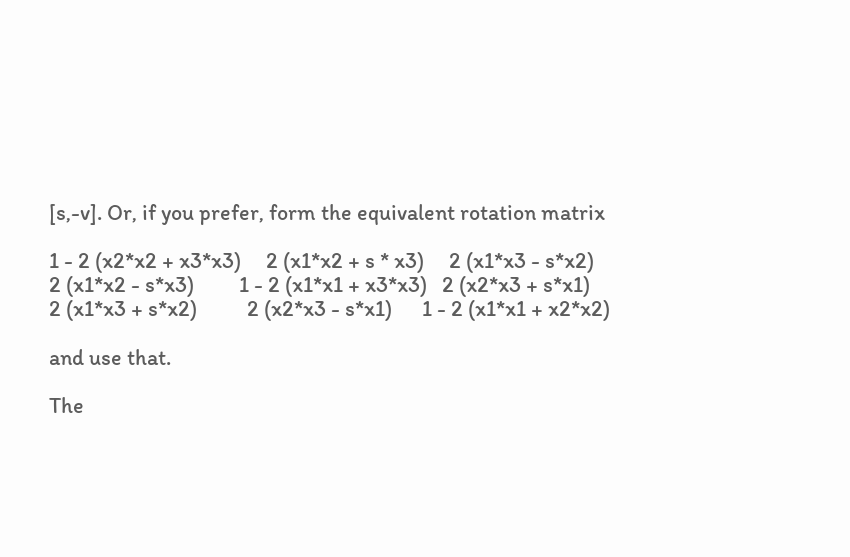[s,-v]. Or, if you prefer, form the equivalent rotation matrix

1 - 2 (x2*x2 + x3*x3)     2 (x1*x2 + s * x3)     2 (x1*x3 - s*x2)
2 (x1*x2 - s*x3)         1 - 2 (x1*x1 + x3*x3)   2 (x2*x3 + s*x1)
2 (x1*x3 + s*x2)          2 (x2*x3 - s*x1)      1 - 2 (x1*x1 + x2*x2)

and use that.

The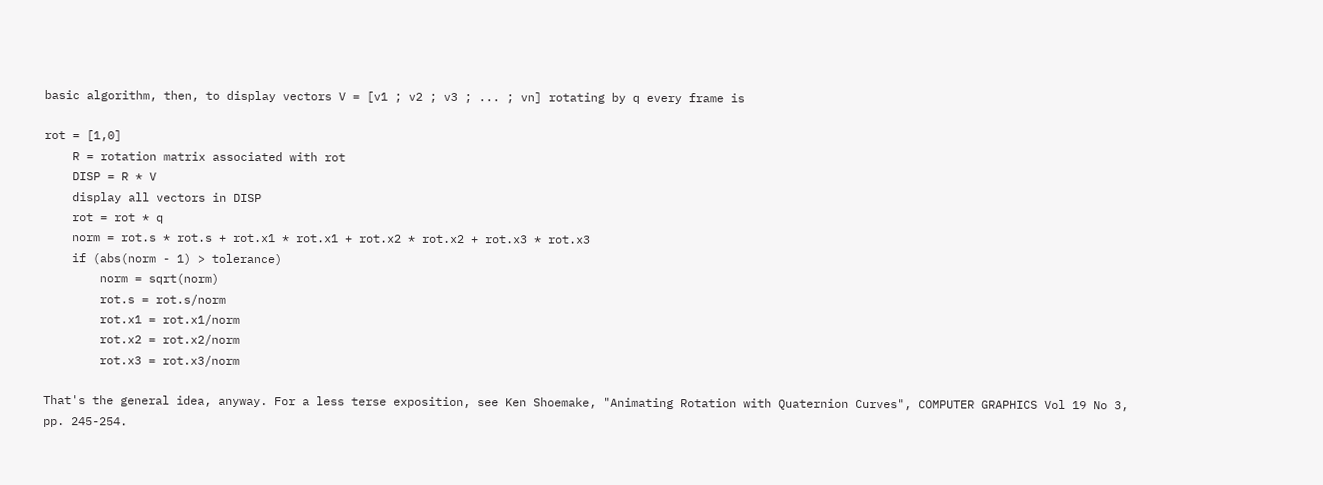basic algorithm, then, to display vectors V = [v1 ; v2 ; v3 ; ... ; vn] rotating by q every frame is

rot = [1,0]
    R = rotation matrix associated with rot
    DISP = R * V
    display all vectors in DISP
    rot = rot * q
    norm = rot.s * rot.s + rot.x1 * rot.x1 + rot.x2 * rot.x2 + rot.x3 * rot.x3
    if (abs(norm - 1) > tolerance)
        norm = sqrt(norm)
        rot.s = rot.s/norm
        rot.x1 = rot.x1/norm
        rot.x2 = rot.x2/norm
        rot.x3 = rot.x3/norm

That's the general idea, anyway. For a less terse exposition, see Ken Shoemake, "Animating Rotation with Quaternion Curves", COMPUTER GRAPHICS Vol 19 No 3, pp. 245-254.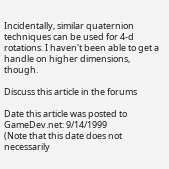Incidentally, similar quaternion techniques can be used for 4-d rotations. I haven't been able to get a handle on higher dimensions, though.

Discuss this article in the forums

Date this article was posted to GameDev.net: 9/14/1999
(Note that this date does not necessarily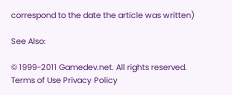correspond to the date the article was written)

See Also:

© 1999-2011 Gamedev.net. All rights reserved. Terms of Use Privacy Policy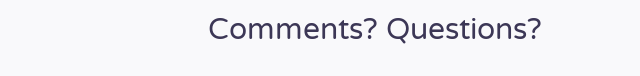Comments? Questions?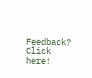Feedback? Click here!